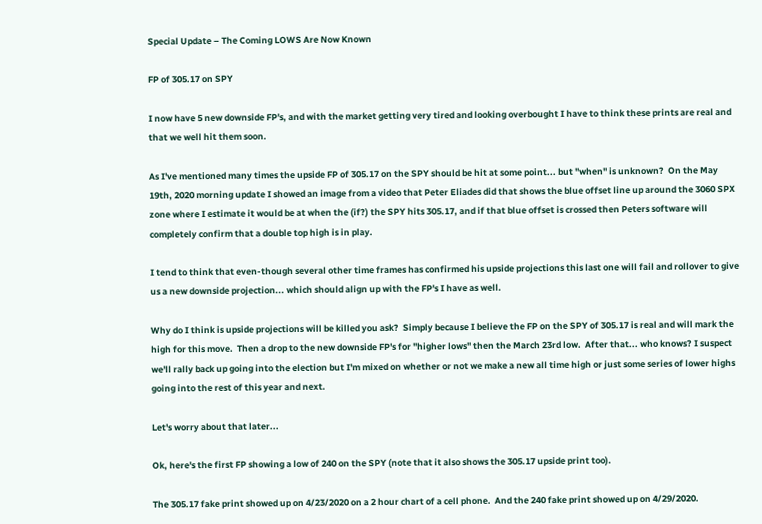Special Update – The Coming LOWS Are Now Known

FP of 305.17 on SPY

I now have 5 new downside FP's, and with the market getting very tired and looking overbought I have to think these prints are real and that we well hit them soon.

As I've mentioned many times the upside FP of 305.17 on the SPY should be hit at some point... but "when" is unknown?  On the May 19th, 2020 morning update I showed an image from a video that Peter Eliades did that shows the blue offset line up around the 3060 SPX zone where I estimate it would be at when the (if?) the SPY hits 305.17, and if that blue offset is crossed then Peters software will completely confirm that a double top high is in play.

I tend to think that even-though several other time frames has confirmed his upside projections this last one will fail and rollover to give us a new downside projection... which should align up with the FP's I have as well.

Why do I think is upside projections will be killed you ask?  Simply because I believe the FP on the SPY of 305.17 is real and will mark the high for this move.  Then a drop to the new downside FP's for "higher lows" then the March 23rd low.  After that... who knows? I suspect we'll rally back up going into the election but I'm mixed on whether or not we make a new all time high or just some series of lower highs going into the rest of this year and next.

Let's worry about that later...

Ok, here's the first FP showing a low of 240 on the SPY (note that it also shows the 305.17 upside print too).

The 305.17 fake print showed up on 4/23/2020 on a 2 hour chart of a cell phone.  And the 240 fake print showed up on 4/29/2020.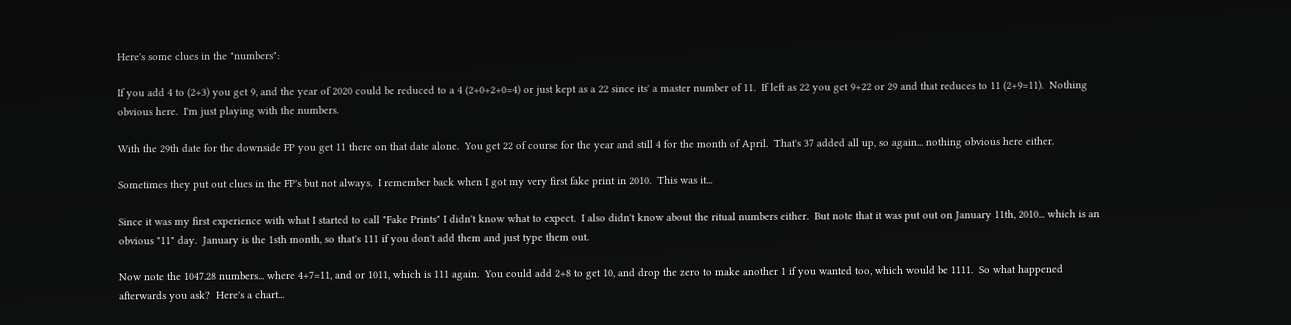Here's some clues in the "numbers":

If you add 4 to (2+3) you get 9, and the year of 2020 could be reduced to a 4 (2+0+2+0=4) or just kept as a 22 since its' a master number of 11.  If left as 22 you get 9+22 or 29 and that reduces to 11 (2+9=11).  Nothing obvious here.  I'm just playing with the numbers.

With the 29th date for the downside FP you get 11 there on that date alone.  You get 22 of course for the year and still 4 for the month of April.  That's 37 added all up, so again... nothing obvious here either.

Sometimes they put out clues in the FP's but not always.  I remember back when I got my very first fake print in 2010.  This was it...

Since it was my first experience with what I started to call "Fake Prints" I didn't know what to expect.  I also didn't know about the ritual numbers either.  But note that it was put out on January 11th, 2010... which is an obvious "11" day.  January is the 1sth month, so that's 111 if you don't add them and just type them out.

Now note the 1047.28 numbers... where 4+7=11, and or 1011, which is 111 again.  You could add 2+8 to get 10, and drop the zero to make another 1 if you wanted too, which would be 1111.  So what happened afterwards you ask?  Here's a chart...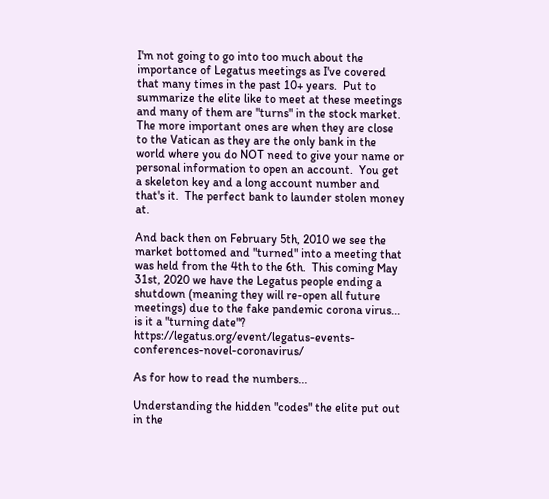I'm not going to go into too much about the importance of Legatus meetings as I've covered that many times in the past 10+ years.  Put to summarize the elite like to meet at these meetings and many of them are "turns" in the stock market.  The more important ones are when they are close to the Vatican as they are the only bank in the world where you do NOT need to give your name or personal information to open an account.  You get a skeleton key and a long account number and that's it.  The perfect bank to launder stolen money at.

And back then on February 5th, 2010 we see the market bottomed and "turned" into a meeting that was held from the 4th to the 6th.  This coming May 31st, 2020 we have the Legatus people ending a shutdown (meaning they will re-open all future meetings) due to the fake pandemic corona virus... is it a "turning date"?   https://legatus.org/event/legatus-events-conferences-novel-coronavirus/

As for how to read the numbers...

Understanding the hidden "codes" the elite put out in the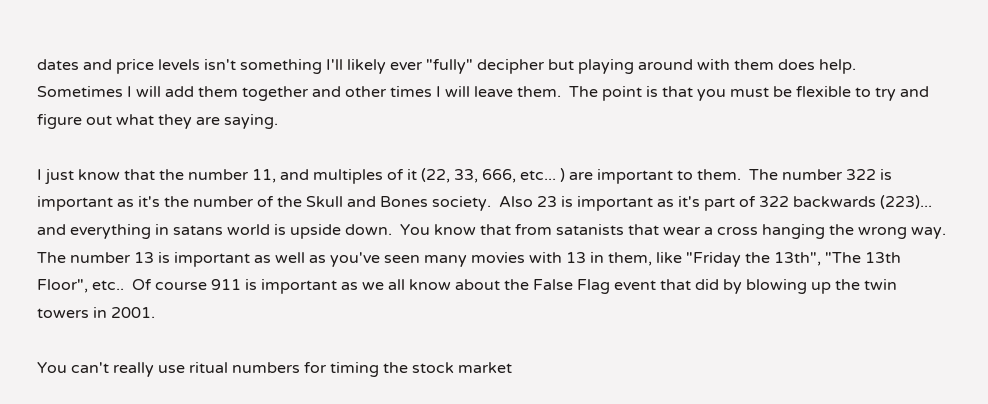dates and price levels isn't something I'll likely ever "fully" decipher but playing around with them does help.  Sometimes I will add them together and other times I will leave them.  The point is that you must be flexible to try and figure out what they are saying.

I just know that the number 11, and multiples of it (22, 33, 666, etc... ) are important to them.  The number 322 is important as it's the number of the Skull and Bones society.  Also 23 is important as it's part of 322 backwards (223)... and everything in satans world is upside down.  You know that from satanists that wear a cross hanging the wrong way.  The number 13 is important as well as you've seen many movies with 13 in them, like "Friday the 13th", "The 13th Floor", etc..  Of course 911 is important as we all know about the False Flag event that did by blowing up the twin towers in 2001.

You can't really use ritual numbers for timing the stock market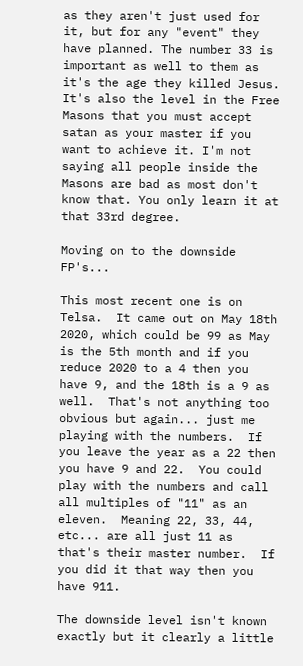as they aren't just used for it, but for any "event" they have planned. The number 33 is important as well to them as it's the age they killed Jesus. It's also the level in the Free Masons that you must accept satan as your master if you want to achieve it. I'm not saying all people inside the Masons are bad as most don't know that. You only learn it at that 33rd degree.

Moving on to the downside FP's...

This most recent one is on Telsa.  It came out on May 18th 2020, which could be 99 as May is the 5th month and if you reduce 2020 to a 4 then you have 9, and the 18th is a 9 as well.  That's not anything too obvious but again... just me playing with the numbers.  If you leave the year as a 22 then you have 9 and 22.  You could play with the numbers and call all multiples of "11" as an eleven.  Meaning 22, 33, 44, etc... are all just 11 as that's their master number.  If you did it that way then you have 911.

The downside level isn't known exactly but it clearly a little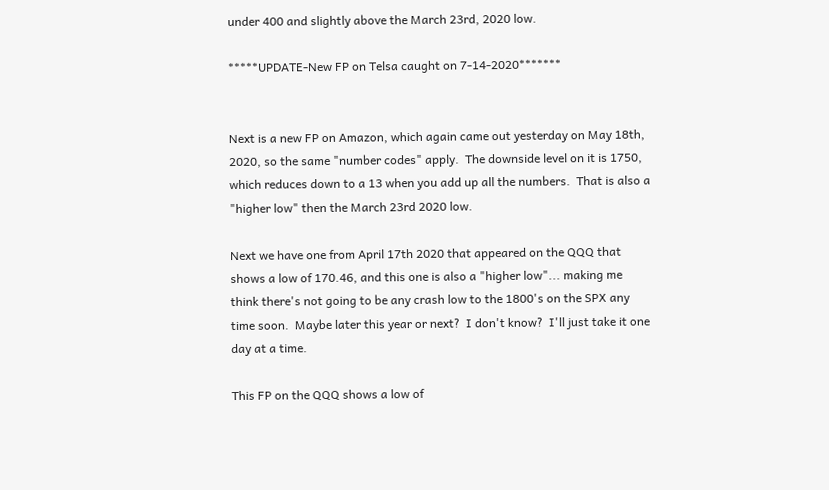under 400 and slightly above the March 23rd, 2020 low.

*****UPDATE-New FP on Telsa caught on 7-14-2020*******


Next is a new FP on Amazon, which again came out yesterday on May 18th, 2020, so the same "number codes" apply.  The downside level on it is 1750, which reduces down to a 13 when you add up all the numbers.  That is also a "higher low" then the March 23rd 2020 low.

Next we have one from April 17th 2020 that appeared on the QQQ that shows a low of 170.46, and this one is also a "higher low"... making me think there's not going to be any crash low to the 1800's on the SPX any time soon.  Maybe later this year or next?  I don't know?  I'll just take it one day at a time.

This FP on the QQQ shows a low of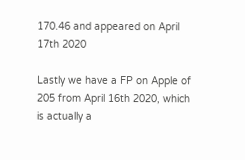170.46 and appeared on April 17th 2020

Lastly we have a FP on Apple of 205 from April 16th 2020, which is actually a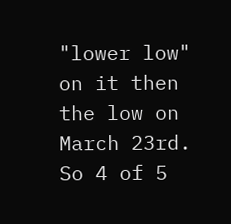"lower low" on it then the low on March 23rd.  So 4 of 5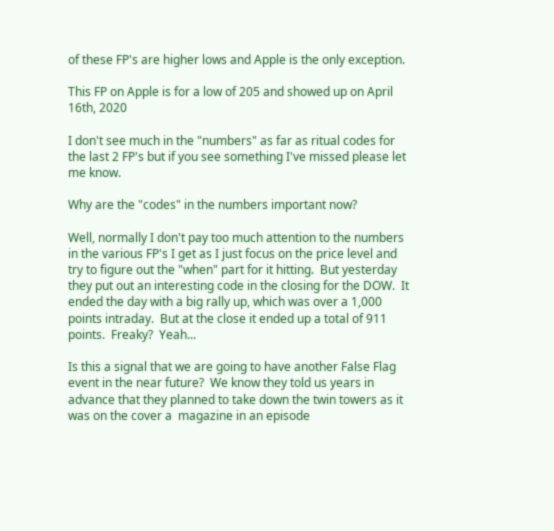of these FP's are higher lows and Apple is the only exception.

This FP on Apple is for a low of 205 and showed up on April 16th, 2020

I don't see much in the "numbers" as far as ritual codes for the last 2 FP's but if you see something I've missed please let me know.

Why are the "codes" in the numbers important now?

Well, normally I don't pay too much attention to the numbers in the various FP's I get as I just focus on the price level and try to figure out the "when" part for it hitting.  But yesterday they put out an interesting code in the closing for the DOW.  It ended the day with a big rally up, which was over a 1,000 points intraday.  But at the close it ended up a total of 911 points.  Freaky?  Yeah...

Is this a signal that we are going to have another False Flag event in the near future?  We know they told us years in advance that they planned to take down the twin towers as it was on the cover a  magazine in an episode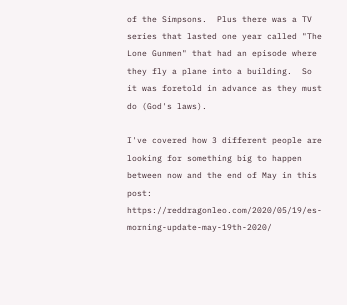of the Simpsons.  Plus there was a TV series that lasted one year called "The Lone Gunmen" that had an episode where they fly a plane into a building.  So it was foretold in advance as they must do (God's laws).

I've covered how 3 different people are looking for something big to happen between now and the end of May in this post:  https://reddragonleo.com/2020/05/19/es-morning-update-may-19th-2020/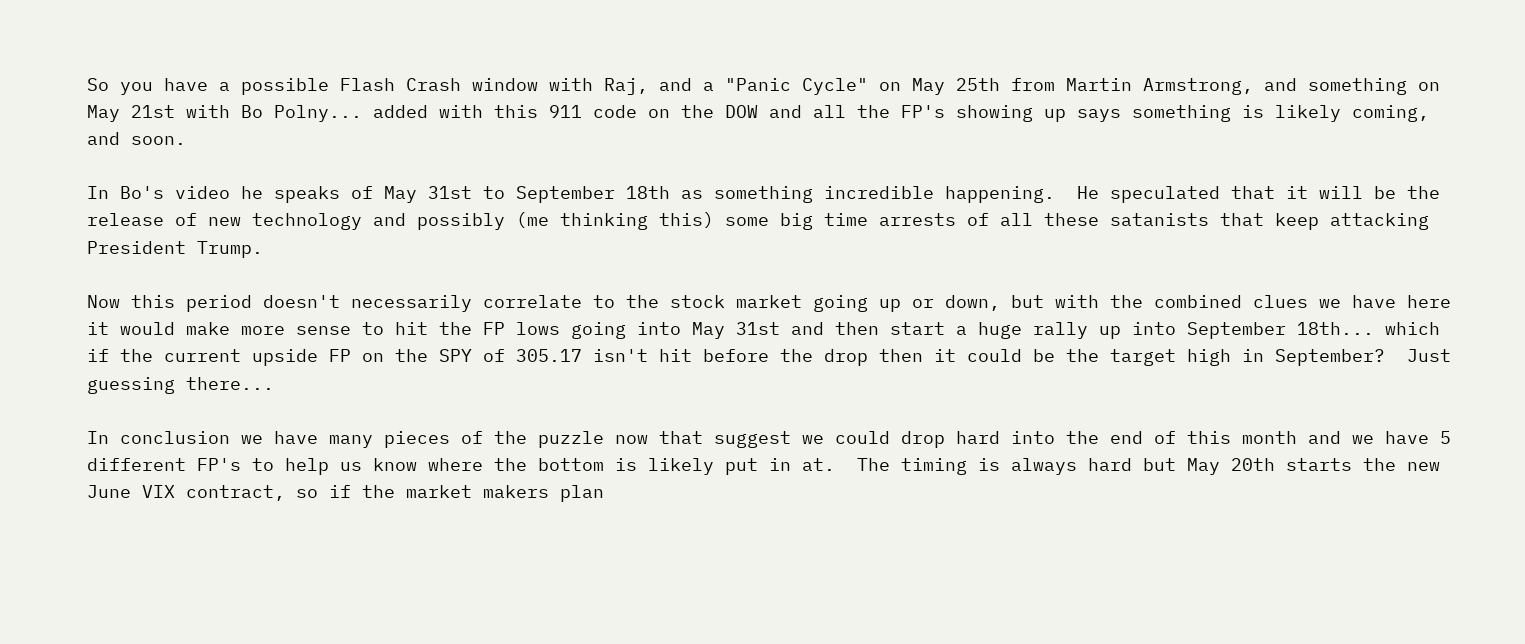So you have a possible Flash Crash window with Raj, and a "Panic Cycle" on May 25th from Martin Armstrong, and something on May 21st with Bo Polny... added with this 911 code on the DOW and all the FP's showing up says something is likely coming, and soon.

In Bo's video he speaks of May 31st to September 18th as something incredible happening.  He speculated that it will be the release of new technology and possibly (me thinking this) some big time arrests of all these satanists that keep attacking President Trump.

Now this period doesn't necessarily correlate to the stock market going up or down, but with the combined clues we have here it would make more sense to hit the FP lows going into May 31st and then start a huge rally up into September 18th... which if the current upside FP on the SPY of 305.17 isn't hit before the drop then it could be the target high in September?  Just guessing there...

In conclusion we have many pieces of the puzzle now that suggest we could drop hard into the end of this month and we have 5 different FP's to help us know where the bottom is likely put in at.  The timing is always hard but May 20th starts the new June VIX contract, so if the market makers plan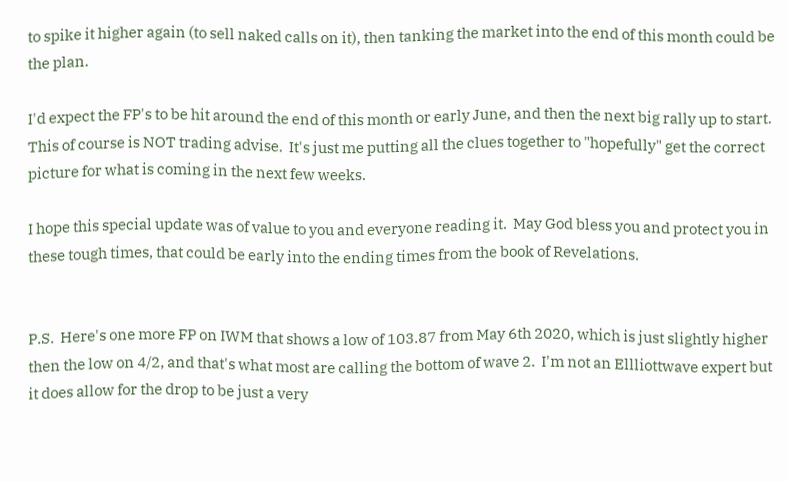to spike it higher again (to sell naked calls on it), then tanking the market into the end of this month could be the plan.

I'd expect the FP's to be hit around the end of this month or early June, and then the next big rally up to start.  This of course is NOT trading advise.  It's just me putting all the clues together to "hopefully" get the correct picture for what is coming in the next few weeks.

I hope this special update was of value to you and everyone reading it.  May God bless you and protect you in these tough times, that could be early into the ending times from the book of Revelations.


P.S.  Here's one more FP on IWM that shows a low of 103.87 from May 6th 2020, which is just slightly higher then the low on 4/2, and that's what most are calling the bottom of wave 2.  I'm not an Ellliottwave expert but it does allow for the drop to be just a very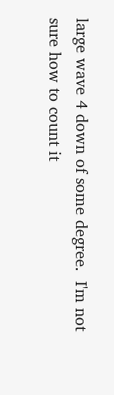large wave 4 down of some degree.  I'm not sure how to count it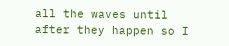all the waves until after they happen so I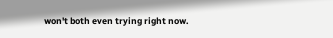won't both even trying right now.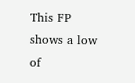This FP shows a low of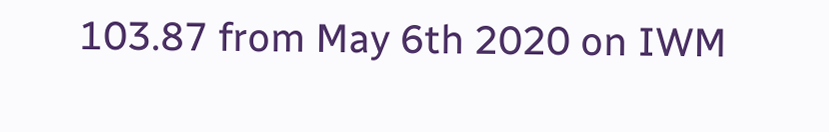103.87 from May 6th 2020 on IWM